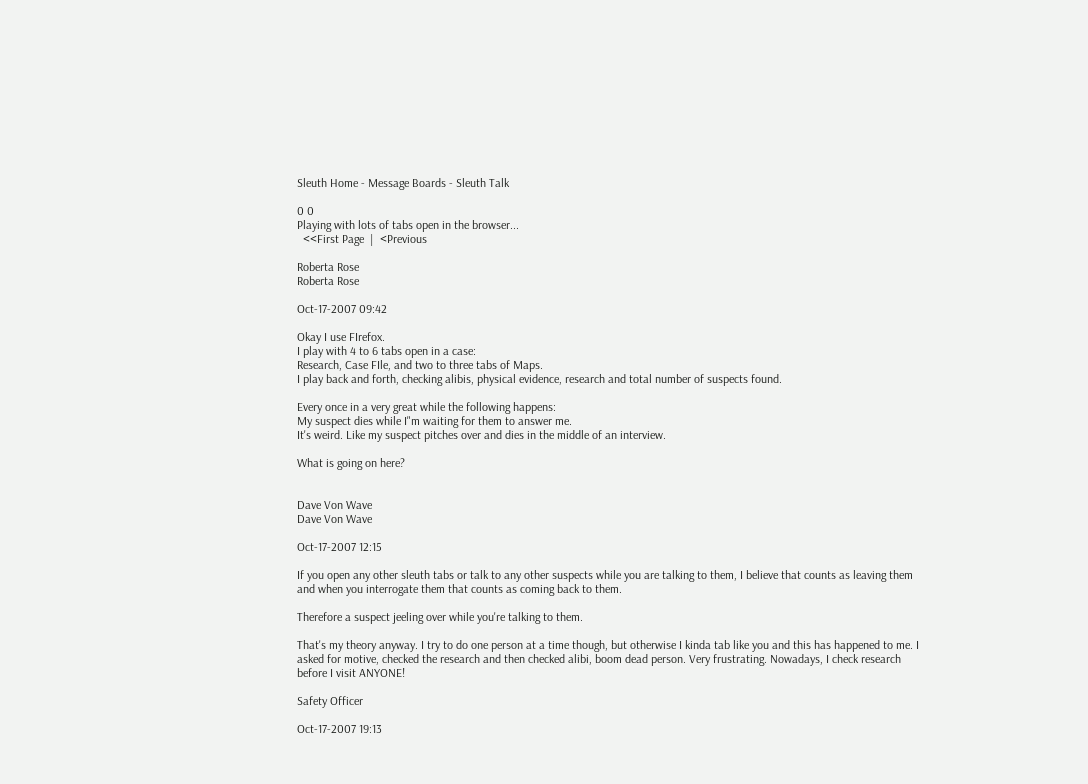Sleuth Home - Message Boards - Sleuth Talk

0 0
Playing with lots of tabs open in the browser...
  <<First Page  |  <Previous

Roberta Rose
Roberta Rose

Oct-17-2007 09:42

Okay I use FIrefox.
I play with 4 to 6 tabs open in a case:
Research, Case FIle, and two to three tabs of Maps.
I play back and forth, checking alibis, physical evidence, research and total number of suspects found.

Every once in a very great while the following happens:
My suspect dies while I"m waiting for them to answer me.
It's weird. Like my suspect pitches over and dies in the middle of an interview.

What is going on here?


Dave Von Wave
Dave Von Wave

Oct-17-2007 12:15

If you open any other sleuth tabs or talk to any other suspects while you are talking to them, I believe that counts as leaving them and when you interrogate them that counts as coming back to them.

Therefore a suspect jeeling over while you're talking to them.

That's my theory anyway. I try to do one person at a time though, but otherwise I kinda tab like you and this has happened to me. I asked for motive, checked the research and then checked alibi, boom dead person. Very frustrating. Nowadays, I check research before I visit ANYONE!

Safety Officer

Oct-17-2007 19:13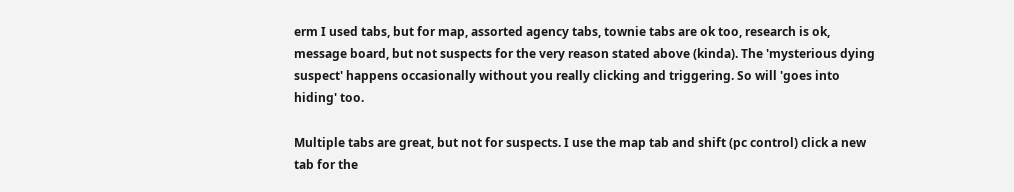erm I used tabs, but for map, assorted agency tabs, townie tabs are ok too, research is ok, message board, but not suspects for the very reason stated above (kinda). The 'mysterious dying suspect' happens occasionally without you really clicking and triggering. So will 'goes into hiding' too.

Multiple tabs are great, but not for suspects. I use the map tab and shift (pc control) click a new tab for the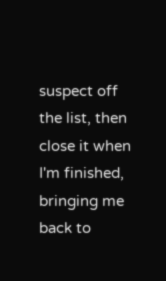suspect off the list, then close it when I'm finished, bringing me back to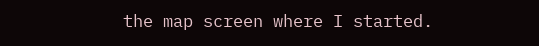the map screen where I started.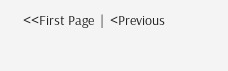<<First Page  |  <Previous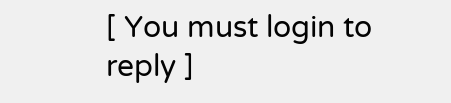[ You must login to reply ]